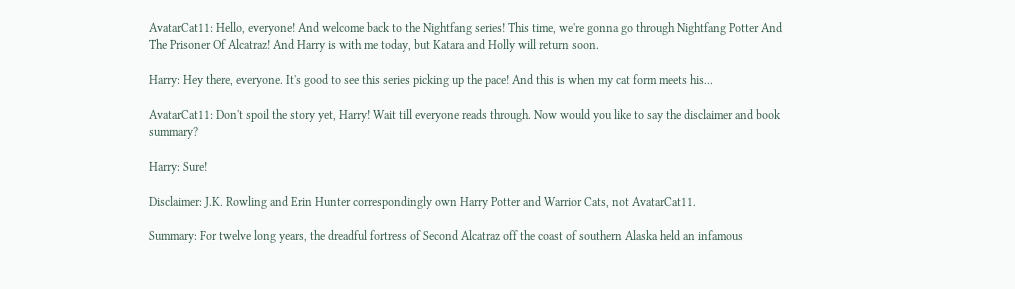AvatarCat11: Hello, everyone! And welcome back to the Nightfang series! This time, we're gonna go through Nightfang Potter And The Prisoner Of Alcatraz! And Harry is with me today, but Katara and Holly will return soon.

Harry: Hey there, everyone. It's good to see this series picking up the pace! And this is when my cat form meets his...

AvatarCat11: Don't spoil the story yet, Harry! Wait till everyone reads through. Now would you like to say the disclaimer and book summary?

Harry: Sure!

Disclaimer: J.K. Rowling and Erin Hunter correspondingly own Harry Potter and Warrior Cats, not AvatarCat11.

Summary: For twelve long years, the dreadful fortress of Second Alcatraz off the coast of southern Alaska held an infamous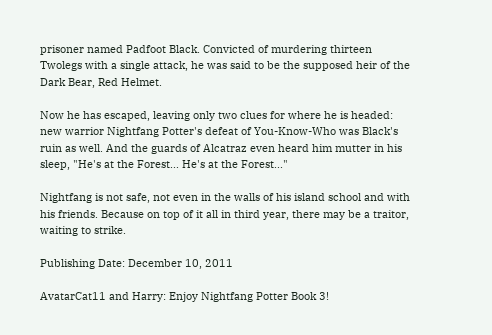prisoner named Padfoot Black. Convicted of murdering thirteen Twolegs with a single attack, he was said to be the supposed heir of the Dark Bear, Red Helmet.

Now he has escaped, leaving only two clues for where he is headed: new warrior Nightfang Potter's defeat of You-Know-Who was Black's ruin as well. And the guards of Alcatraz even heard him mutter in his sleep, "He's at the Forest... He's at the Forest..."

Nightfang is not safe, not even in the walls of his island school and with his friends. Because on top of it all in third year, there may be a traitor, waiting to strike.

Publishing Date: December 10, 2011

AvatarCat11 and Harry: Enjoy Nightfang Potter Book 3!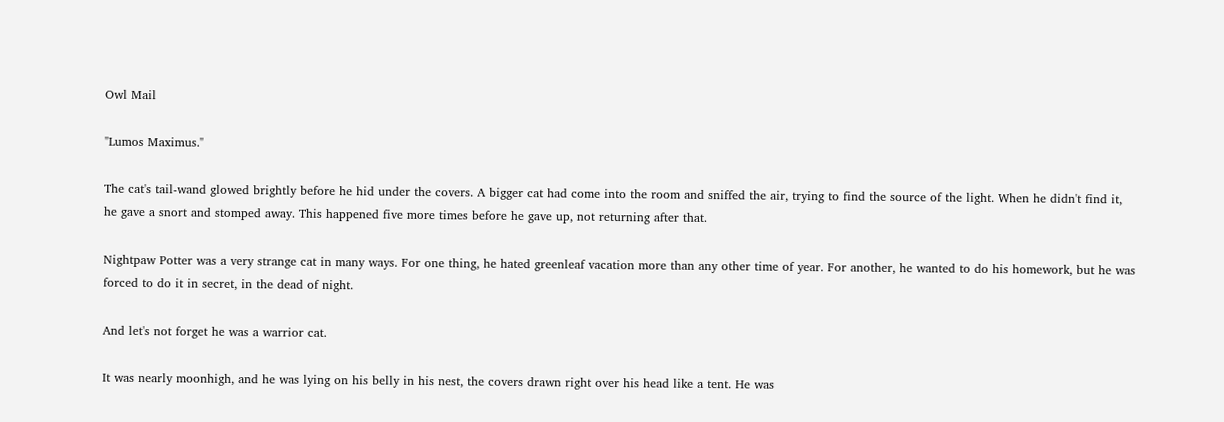Owl Mail

"Lumos Maximus."

The cat's tail-wand glowed brightly before he hid under the covers. A bigger cat had come into the room and sniffed the air, trying to find the source of the light. When he didn't find it, he gave a snort and stomped away. This happened five more times before he gave up, not returning after that.

Nightpaw Potter was a very strange cat in many ways. For one thing, he hated greenleaf vacation more than any other time of year. For another, he wanted to do his homework, but he was forced to do it in secret, in the dead of night.

And let's not forget he was a warrior cat.

It was nearly moonhigh, and he was lying on his belly in his nest, the covers drawn right over his head like a tent. He was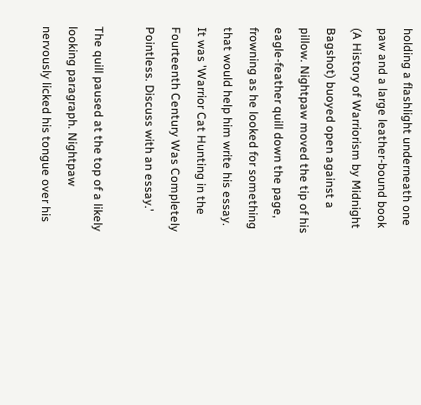holding a flashlight underneath one paw and a large leather-bound book (A History of Warriorism by Midnight Bagshot) buoyed open against a pillow. Nightpaw moved the tip of his eagle-feather quill down the page, frowning as he looked for something that would help him write his essay. It was 'Warrior Cat Hunting in the Fourteenth Century Was Completely Pointless. Discuss with an essay.'

The quill paused at the top of a likely looking paragraph. Nightpaw nervously licked his tongue over his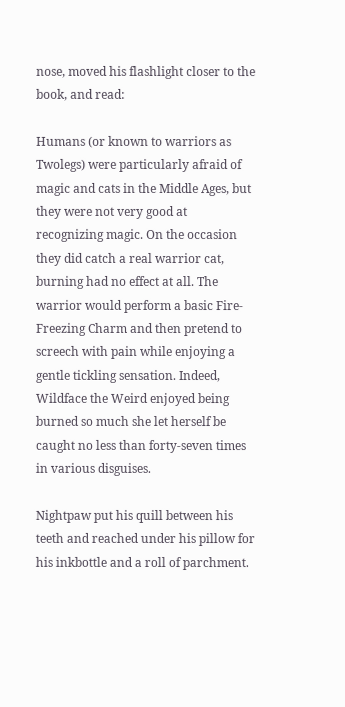nose, moved his flashlight closer to the book, and read:

Humans (or known to warriors as Twolegs) were particularly afraid of magic and cats in the Middle Ages, but they were not very good at recognizing magic. On the occasion they did catch a real warrior cat, burning had no effect at all. The warrior would perform a basic Fire-Freezing Charm and then pretend to screech with pain while enjoying a gentle tickling sensation. Indeed, Wildface the Weird enjoyed being burned so much she let herself be caught no less than forty-seven times in various disguises.

Nightpaw put his quill between his teeth and reached under his pillow for his inkbottle and a roll of parchment.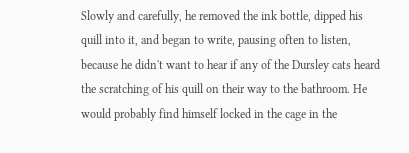Slowly and carefully, he removed the ink bottle, dipped his quill into it, and began to write, pausing often to listen, because he didn't want to hear if any of the Dursley cats heard the scratching of his quill on their way to the bathroom. He would probably find himself locked in the cage in the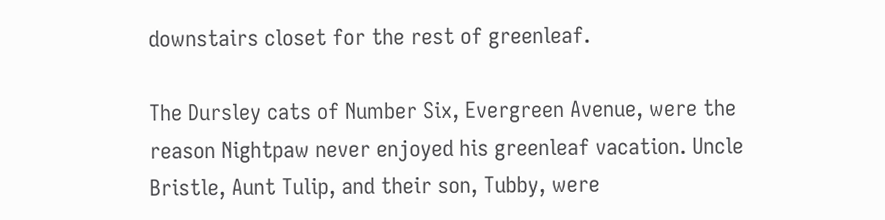downstairs closet for the rest of greenleaf.

The Dursley cats of Number Six, Evergreen Avenue, were the reason Nightpaw never enjoyed his greenleaf vacation. Uncle Bristle, Aunt Tulip, and their son, Tubby, were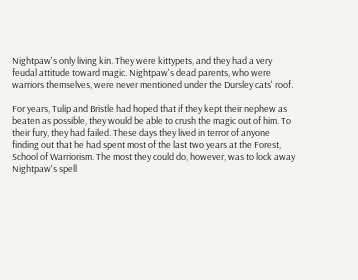Nightpaw's only living kin. They were kittypets, and they had a very feudal attitude toward magic. Nightpaw's dead parents, who were warriors themselves, were never mentioned under the Dursley cats' roof.

For years, Tulip and Bristle had hoped that if they kept their nephew as beaten as possible, they would be able to crush the magic out of him. To their fury, they had failed. These days they lived in terror of anyone finding out that he had spent most of the last two years at the Forest, School of Warriorism. The most they could do, however, was to lock away Nightpaw's spell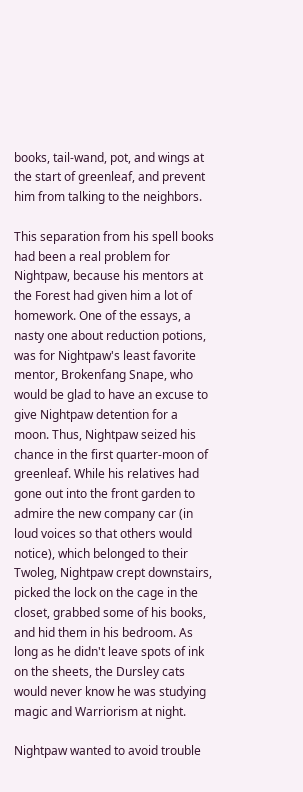books, tail-wand, pot, and wings at the start of greenleaf, and prevent him from talking to the neighbors.

This separation from his spell books had been a real problem for Nightpaw, because his mentors at the Forest had given him a lot of homework. One of the essays, a nasty one about reduction potions, was for Nightpaw's least favorite mentor, Brokenfang Snape, who would be glad to have an excuse to give Nightpaw detention for a moon. Thus, Nightpaw seized his chance in the first quarter-moon of greenleaf. While his relatives had gone out into the front garden to admire the new company car (in loud voices so that others would notice), which belonged to their Twoleg, Nightpaw crept downstairs, picked the lock on the cage in the closet, grabbed some of his books, and hid them in his bedroom. As long as he didn't leave spots of ink on the sheets, the Dursley cats would never know he was studying magic and Warriorism at night.

Nightpaw wanted to avoid trouble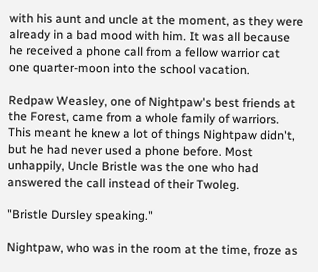with his aunt and uncle at the moment, as they were already in a bad mood with him. It was all because he received a phone call from a fellow warrior cat one quarter-moon into the school vacation.

Redpaw Weasley, one of Nightpaw's best friends at the Forest, came from a whole family of warriors. This meant he knew a lot of things Nightpaw didn't, but he had never used a phone before. Most unhappily, Uncle Bristle was the one who had answered the call instead of their Twoleg.

"Bristle Dursley speaking."

Nightpaw, who was in the room at the time, froze as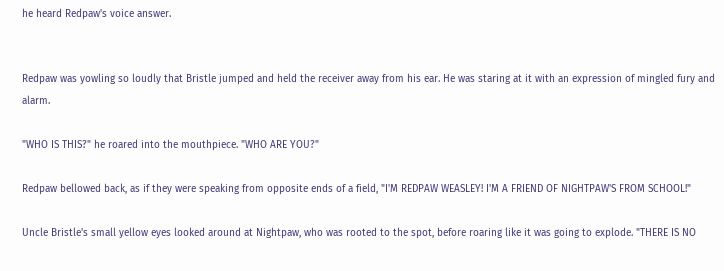he heard Redpaw's voice answer.


Redpaw was yowling so loudly that Bristle jumped and held the receiver away from his ear. He was staring at it with an expression of mingled fury and alarm.

"WHO IS THIS?" he roared into the mouthpiece. "WHO ARE YOU?"

Redpaw bellowed back, as if they were speaking from opposite ends of a field, "I'M REDPAW WEASLEY! I'M A FRIEND OF NIGHTPAW'S FROM SCHOOL!"

Uncle Bristle's small yellow eyes looked around at Nightpaw, who was rooted to the spot, before roaring like it was going to explode. "THERE IS NO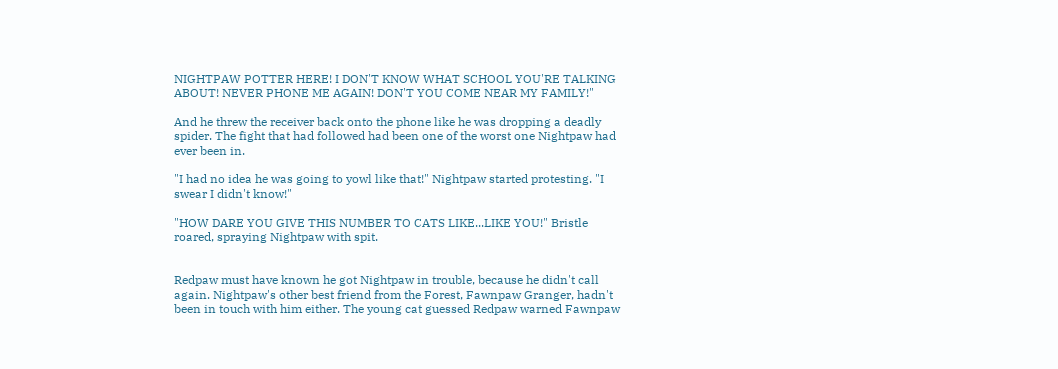NIGHTPAW POTTER HERE! I DON'T KNOW WHAT SCHOOL YOU'RE TALKING ABOUT! NEVER PHONE ME AGAIN! DON'T YOU COME NEAR MY FAMILY!"

And he threw the receiver back onto the phone like he was dropping a deadly spider. The fight that had followed had been one of the worst one Nightpaw had ever been in.

"I had no idea he was going to yowl like that!" Nightpaw started protesting. "I swear I didn't know!"

"HOW DARE YOU GIVE THIS NUMBER TO CATS LIKE...LIKE YOU!" Bristle roared, spraying Nightpaw with spit.


Redpaw must have known he got Nightpaw in trouble, because he didn't call again. Nightpaw's other best friend from the Forest, Fawnpaw Granger, hadn't been in touch with him either. The young cat guessed Redpaw warned Fawnpaw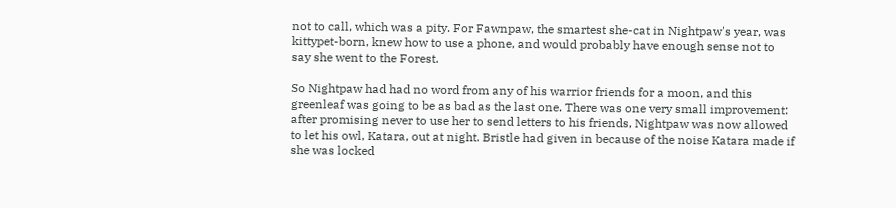not to call, which was a pity. For Fawnpaw, the smartest she-cat in Nightpaw's year, was kittypet-born, knew how to use a phone, and would probably have enough sense not to say she went to the Forest.

So Nightpaw had had no word from any of his warrior friends for a moon, and this greenleaf was going to be as bad as the last one. There was one very small improvement: after promising never to use her to send letters to his friends, Nightpaw was now allowed to let his owl, Katara, out at night. Bristle had given in because of the noise Katara made if she was locked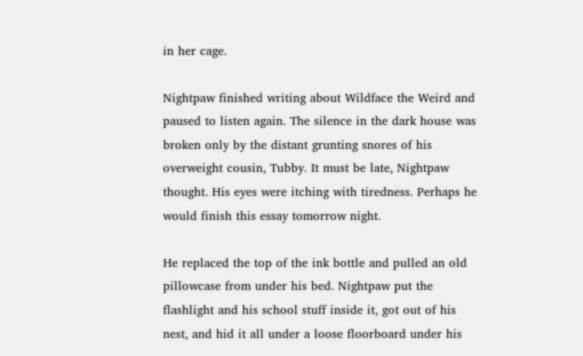in her cage.

Nightpaw finished writing about Wildface the Weird and paused to listen again. The silence in the dark house was broken only by the distant grunting snores of his overweight cousin, Tubby. It must be late, Nightpaw thought. His eyes were itching with tiredness. Perhaps he would finish this essay tomorrow night.

He replaced the top of the ink bottle and pulled an old pillowcase from under his bed. Nightpaw put the flashlight and his school stuff inside it, got out of his nest, and hid it all under a loose floorboard under his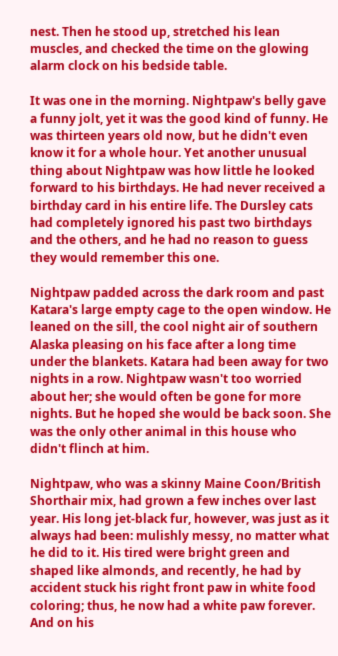nest. Then he stood up, stretched his lean muscles, and checked the time on the glowing alarm clock on his bedside table.

It was one in the morning. Nightpaw's belly gave a funny jolt, yet it was the good kind of funny. He was thirteen years old now, but he didn't even know it for a whole hour. Yet another unusual thing about Nightpaw was how little he looked forward to his birthdays. He had never received a birthday card in his entire life. The Dursley cats had completely ignored his past two birthdays and the others, and he had no reason to guess they would remember this one.

Nightpaw padded across the dark room and past Katara's large empty cage to the open window. He leaned on the sill, the cool night air of southern Alaska pleasing on his face after a long time under the blankets. Katara had been away for two nights in a row. Nightpaw wasn't too worried about her; she would often be gone for more nights. But he hoped she would be back soon. She was the only other animal in this house who didn't flinch at him.

Nightpaw, who was a skinny Maine Coon/British Shorthair mix, had grown a few inches over last year. His long jet-black fur, however, was just as it always had been: mulishly messy, no matter what he did to it. His tired were bright green and shaped like almonds, and recently, he had by accident stuck his right front paw in white food coloring; thus, he now had a white paw forever. And on his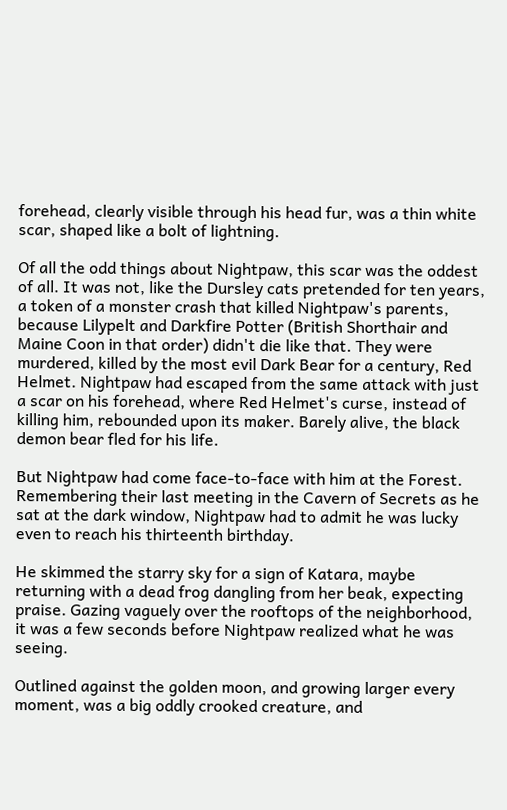forehead, clearly visible through his head fur, was a thin white scar, shaped like a bolt of lightning.

Of all the odd things about Nightpaw, this scar was the oddest of all. It was not, like the Dursley cats pretended for ten years, a token of a monster crash that killed Nightpaw's parents, because Lilypelt and Darkfire Potter (British Shorthair and Maine Coon in that order) didn't die like that. They were murdered, killed by the most evil Dark Bear for a century, Red Helmet. Nightpaw had escaped from the same attack with just a scar on his forehead, where Red Helmet's curse, instead of killing him, rebounded upon its maker. Barely alive, the black demon bear fled for his life.

But Nightpaw had come face-to-face with him at the Forest. Remembering their last meeting in the Cavern of Secrets as he sat at the dark window, Nightpaw had to admit he was lucky even to reach his thirteenth birthday.

He skimmed the starry sky for a sign of Katara, maybe returning with a dead frog dangling from her beak, expecting praise. Gazing vaguely over the rooftops of the neighborhood, it was a few seconds before Nightpaw realized what he was seeing.

Outlined against the golden moon, and growing larger every moment, was a big oddly crooked creature, and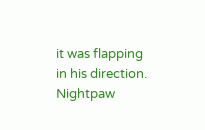it was flapping in his direction. Nightpaw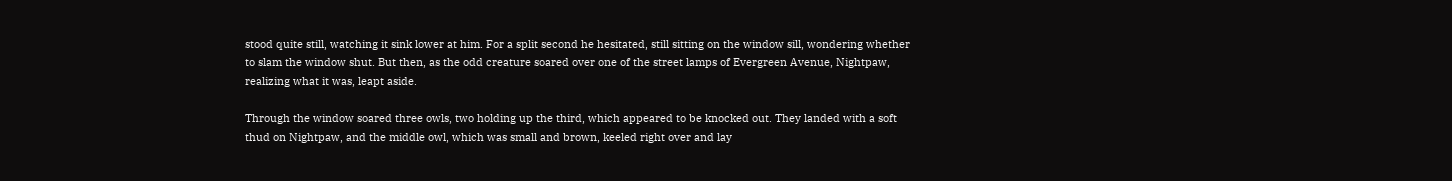stood quite still, watching it sink lower at him. For a split second he hesitated, still sitting on the window sill, wondering whether to slam the window shut. But then, as the odd creature soared over one of the street lamps of Evergreen Avenue, Nightpaw, realizing what it was, leapt aside.

Through the window soared three owls, two holding up the third, which appeared to be knocked out. They landed with a soft thud on Nightpaw, and the middle owl, which was small and brown, keeled right over and lay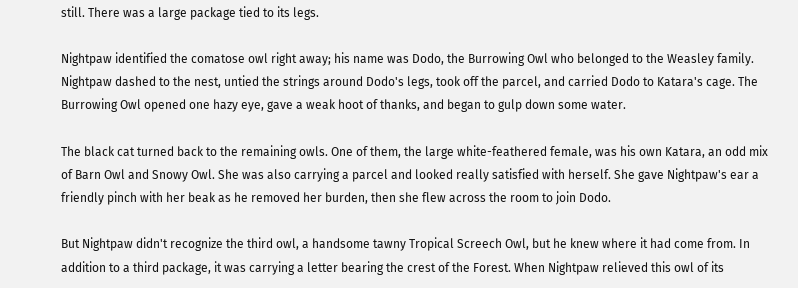still. There was a large package tied to its legs.

Nightpaw identified the comatose owl right away; his name was Dodo, the Burrowing Owl who belonged to the Weasley family. Nightpaw dashed to the nest, untied the strings around Dodo's legs, took off the parcel, and carried Dodo to Katara's cage. The Burrowing Owl opened one hazy eye, gave a weak hoot of thanks, and began to gulp down some water.

The black cat turned back to the remaining owls. One of them, the large white-feathered female, was his own Katara, an odd mix of Barn Owl and Snowy Owl. She was also carrying a parcel and looked really satisfied with herself. She gave Nightpaw's ear a friendly pinch with her beak as he removed her burden, then she flew across the room to join Dodo.

But Nightpaw didn't recognize the third owl, a handsome tawny Tropical Screech Owl, but he knew where it had come from. In addition to a third package, it was carrying a letter bearing the crest of the Forest. When Nightpaw relieved this owl of its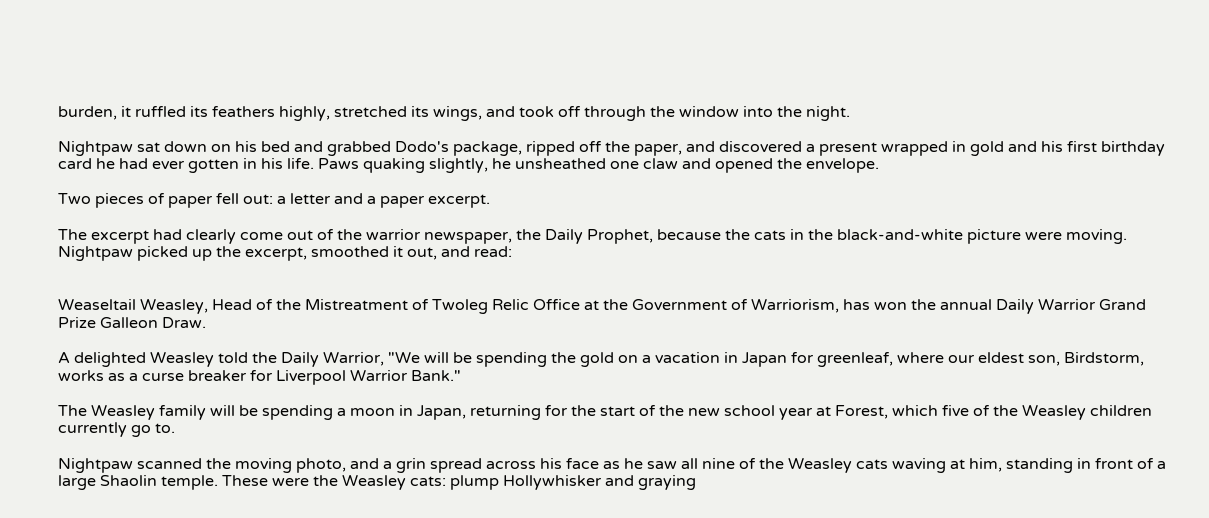burden, it ruffled its feathers highly, stretched its wings, and took off through the window into the night.

Nightpaw sat down on his bed and grabbed Dodo's package, ripped off the paper, and discovered a present wrapped in gold and his first birthday card he had ever gotten in his life. Paws quaking slightly, he unsheathed one claw and opened the envelope.

Two pieces of paper fell out: a letter and a paper excerpt.

The excerpt had clearly come out of the warrior newspaper, the Daily Prophet, because the cats in the black-and-white picture were moving. Nightpaw picked up the excerpt, smoothed it out, and read:


Weaseltail Weasley, Head of the Mistreatment of Twoleg Relic Office at the Government of Warriorism, has won the annual Daily Warrior Grand Prize Galleon Draw.

A delighted Weasley told the Daily Warrior, "We will be spending the gold on a vacation in Japan for greenleaf, where our eldest son, Birdstorm, works as a curse breaker for Liverpool Warrior Bank."

The Weasley family will be spending a moon in Japan, returning for the start of the new school year at Forest, which five of the Weasley children currently go to.

Nightpaw scanned the moving photo, and a grin spread across his face as he saw all nine of the Weasley cats waving at him, standing in front of a large Shaolin temple. These were the Weasley cats: plump Hollywhisker and graying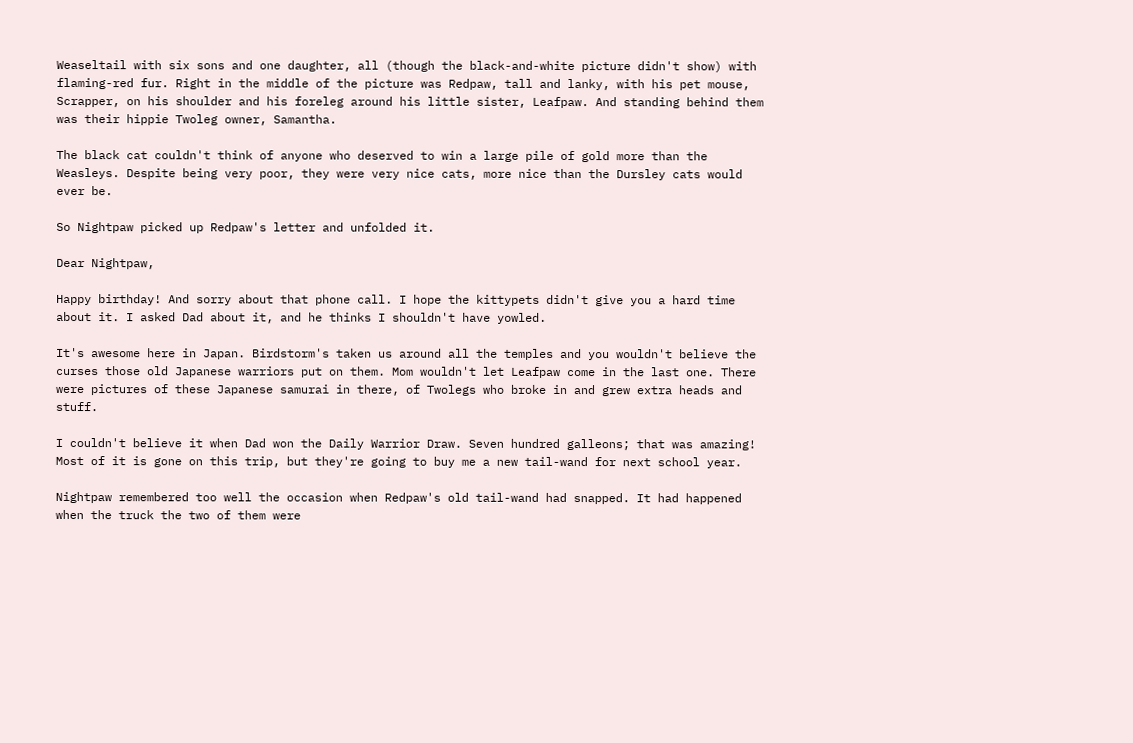Weaseltail with six sons and one daughter, all (though the black-and-white picture didn't show) with flaming-red fur. Right in the middle of the picture was Redpaw, tall and lanky, with his pet mouse, Scrapper, on his shoulder and his foreleg around his little sister, Leafpaw. And standing behind them was their hippie Twoleg owner, Samantha.

The black cat couldn't think of anyone who deserved to win a large pile of gold more than the Weasleys. Despite being very poor, they were very nice cats, more nice than the Dursley cats would ever be.

So Nightpaw picked up Redpaw's letter and unfolded it.

Dear Nightpaw,

Happy birthday! And sorry about that phone call. I hope the kittypets didn't give you a hard time about it. I asked Dad about it, and he thinks I shouldn't have yowled.

It's awesome here in Japan. Birdstorm's taken us around all the temples and you wouldn't believe the curses those old Japanese warriors put on them. Mom wouldn't let Leafpaw come in the last one. There were pictures of these Japanese samurai in there, of Twolegs who broke in and grew extra heads and stuff.

I couldn't believe it when Dad won the Daily Warrior Draw. Seven hundred galleons; that was amazing! Most of it is gone on this trip, but they're going to buy me a new tail-wand for next school year.

Nightpaw remembered too well the occasion when Redpaw's old tail-wand had snapped. It had happened when the truck the two of them were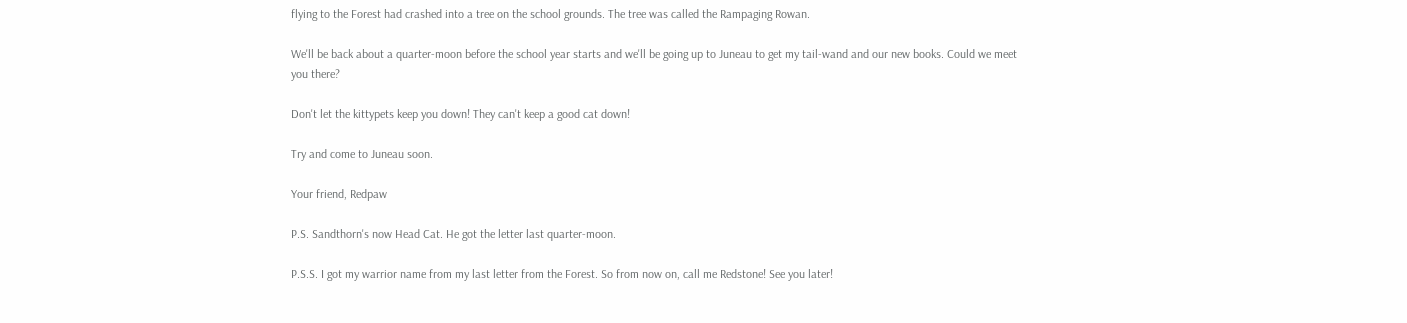flying to the Forest had crashed into a tree on the school grounds. The tree was called the Rampaging Rowan.

We'll be back about a quarter-moon before the school year starts and we'll be going up to Juneau to get my tail-wand and our new books. Could we meet you there?

Don't let the kittypets keep you down! They can't keep a good cat down!

Try and come to Juneau soon.

Your friend, Redpaw

P.S. Sandthorn's now Head Cat. He got the letter last quarter-moon.

P.S.S. I got my warrior name from my last letter from the Forest. So from now on, call me Redstone! See you later!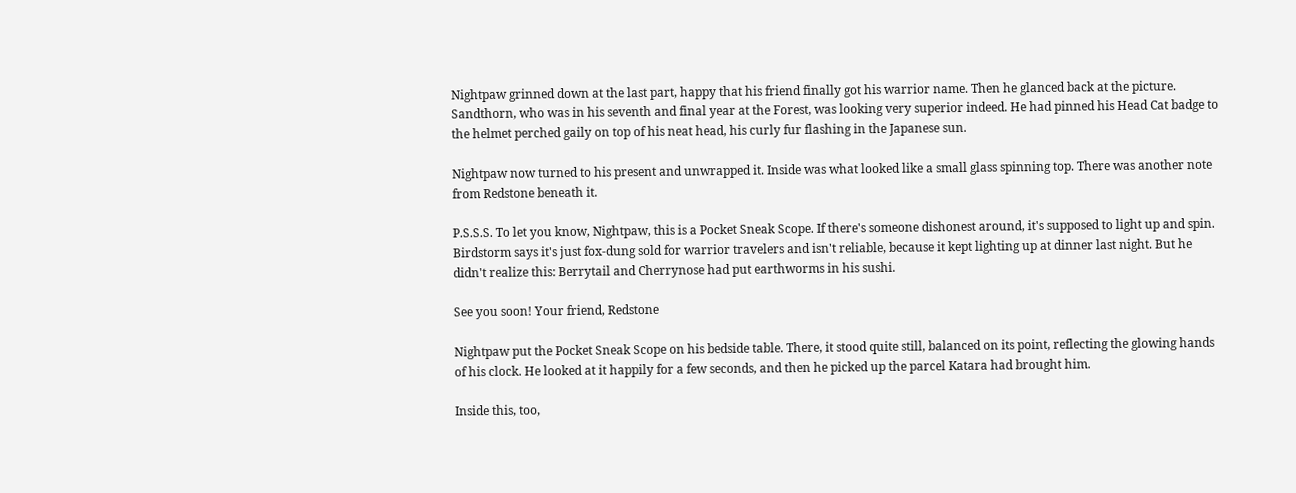Nightpaw grinned down at the last part, happy that his friend finally got his warrior name. Then he glanced back at the picture. Sandthorn, who was in his seventh and final year at the Forest, was looking very superior indeed. He had pinned his Head Cat badge to the helmet perched gaily on top of his neat head, his curly fur flashing in the Japanese sun.

Nightpaw now turned to his present and unwrapped it. Inside was what looked like a small glass spinning top. There was another note from Redstone beneath it.

P.S.S.S. To let you know, Nightpaw, this is a Pocket Sneak Scope. If there's someone dishonest around, it's supposed to light up and spin. Birdstorm says it's just fox-dung sold for warrior travelers and isn't reliable, because it kept lighting up at dinner last night. But he didn't realize this: Berrytail and Cherrynose had put earthworms in his sushi.

See you soon! Your friend, Redstone

Nightpaw put the Pocket Sneak Scope on his bedside table. There, it stood quite still, balanced on its point, reflecting the glowing hands of his clock. He looked at it happily for a few seconds, and then he picked up the parcel Katara had brought him.

Inside this, too,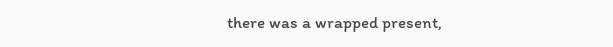there was a wrapped present,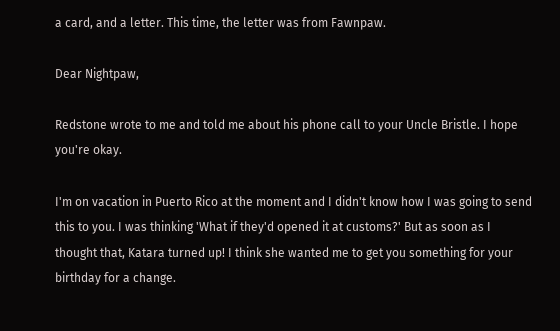a card, and a letter. This time, the letter was from Fawnpaw.

Dear Nightpaw,

Redstone wrote to me and told me about his phone call to your Uncle Bristle. I hope you're okay.

I'm on vacation in Puerto Rico at the moment and I didn't know how I was going to send this to you. I was thinking 'What if they'd opened it at customs?' But as soon as I thought that, Katara turned up! I think she wanted me to get you something for your birthday for a change.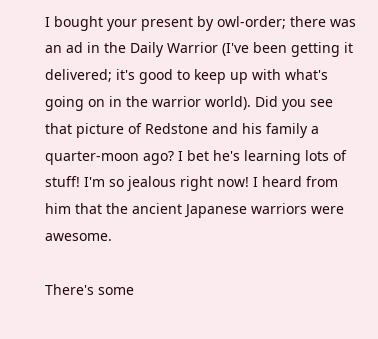I bought your present by owl-order; there was an ad in the Daily Warrior (I've been getting it delivered; it's good to keep up with what's going on in the warrior world). Did you see that picture of Redstone and his family a quarter-moon ago? I bet he's learning lots of stuff! I'm so jealous right now! I heard from him that the ancient Japanese warriors were awesome.

There's some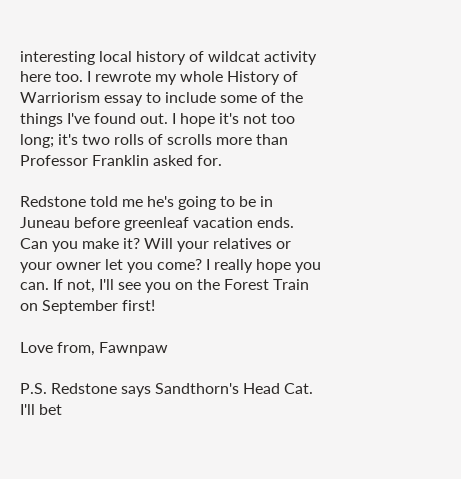interesting local history of wildcat activity here too. I rewrote my whole History of Warriorism essay to include some of the things I've found out. I hope it's not too long; it's two rolls of scrolls more than Professor Franklin asked for.

Redstone told me he's going to be in Juneau before greenleaf vacation ends. Can you make it? Will your relatives or your owner let you come? I really hope you can. If not, I'll see you on the Forest Train on September first!

Love from, Fawnpaw

P.S. Redstone says Sandthorn's Head Cat. I'll bet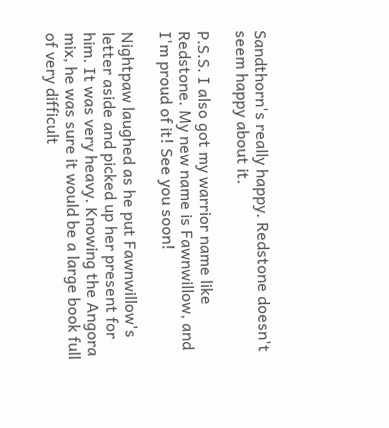Sandthorn's really happy. Redstone doesn't seem happy about it.

P.S.S. I also got my warrior name like Redstone. My new name is Fawnwillow, and I'm proud of it! See you soon!

Nightpaw laughed as he put Fawnwillow's letter aside and picked up her present for him. It was very heavy. Knowing the Angora mix, he was sure it would be a large book full of very difficult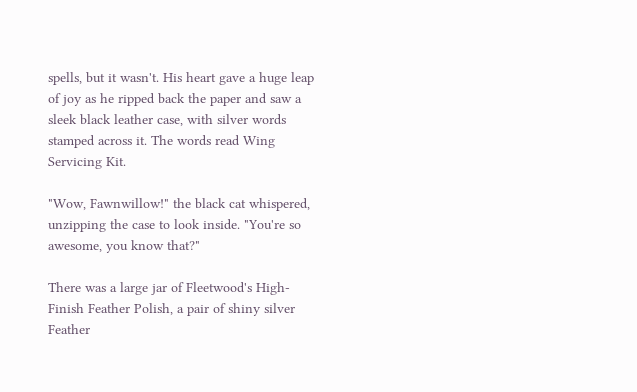spells, but it wasn't. His heart gave a huge leap of joy as he ripped back the paper and saw a sleek black leather case, with silver words stamped across it. The words read Wing Servicing Kit.

"Wow, Fawnwillow!" the black cat whispered, unzipping the case to look inside. "You're so awesome, you know that?"

There was a large jar of Fleetwood's High-Finish Feather Polish, a pair of shiny silver Feather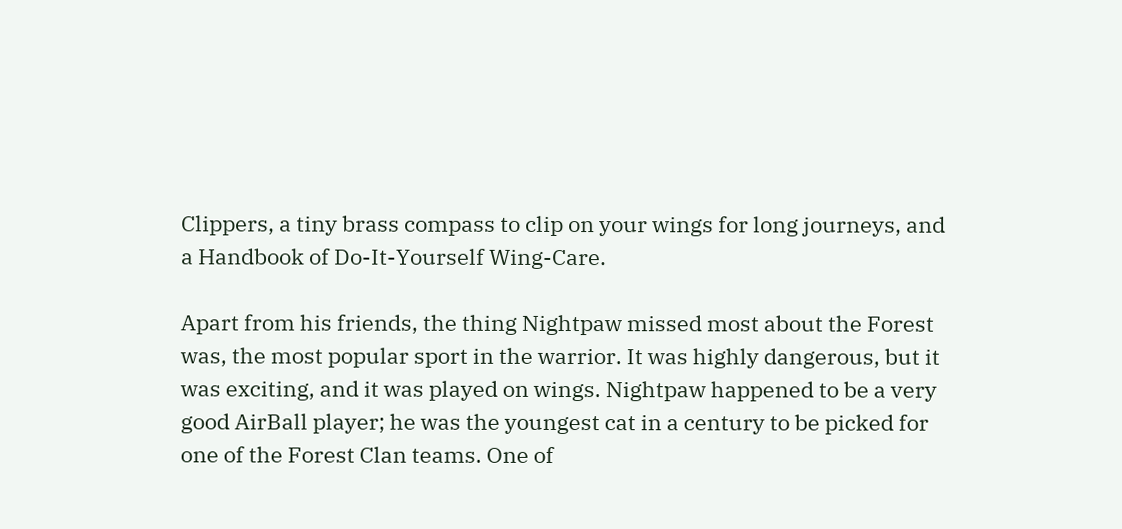Clippers, a tiny brass compass to clip on your wings for long journeys, and a Handbook of Do-It-Yourself Wing-Care.

Apart from his friends, the thing Nightpaw missed most about the Forest was, the most popular sport in the warrior. It was highly dangerous, but it was exciting, and it was played on wings. Nightpaw happened to be a very good AirBall player; he was the youngest cat in a century to be picked for one of the Forest Clan teams. One of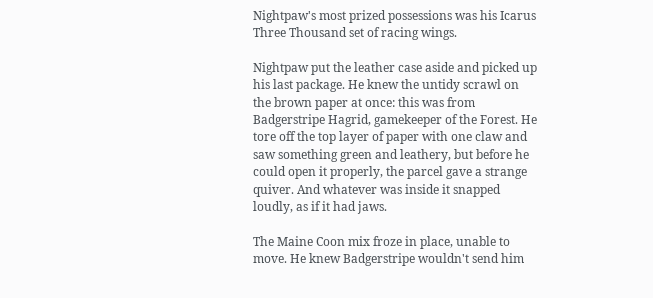Nightpaw's most prized possessions was his Icarus Three Thousand set of racing wings.

Nightpaw put the leather case aside and picked up his last package. He knew the untidy scrawl on the brown paper at once: this was from Badgerstripe Hagrid, gamekeeper of the Forest. He tore off the top layer of paper with one claw and saw something green and leathery, but before he could open it properly, the parcel gave a strange quiver. And whatever was inside it snapped loudly, as if it had jaws.

The Maine Coon mix froze in place, unable to move. He knew Badgerstripe wouldn't send him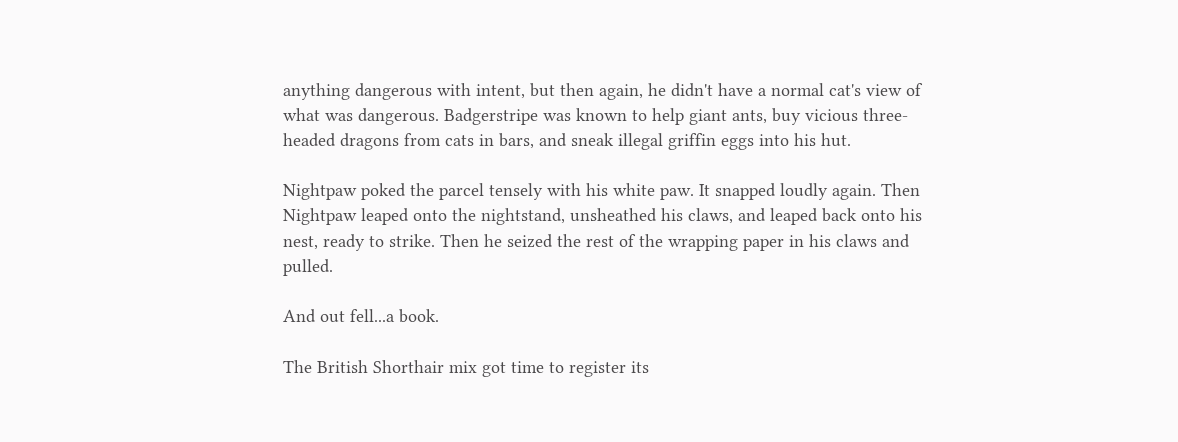anything dangerous with intent, but then again, he didn't have a normal cat's view of what was dangerous. Badgerstripe was known to help giant ants, buy vicious three-headed dragons from cats in bars, and sneak illegal griffin eggs into his hut.

Nightpaw poked the parcel tensely with his white paw. It snapped loudly again. Then Nightpaw leaped onto the nightstand, unsheathed his claws, and leaped back onto his nest, ready to strike. Then he seized the rest of the wrapping paper in his claws and pulled.

And out fell...a book.

The British Shorthair mix got time to register its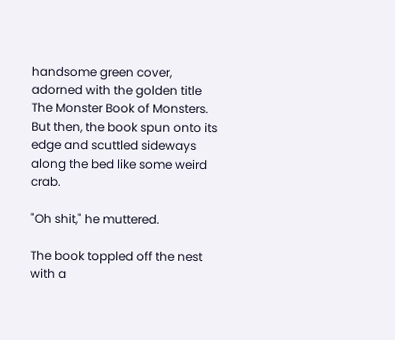handsome green cover, adorned with the golden title The Monster Book of Monsters. But then, the book spun onto its edge and scuttled sideways along the bed like some weird crab.

"Oh shit," he muttered.

The book toppled off the nest with a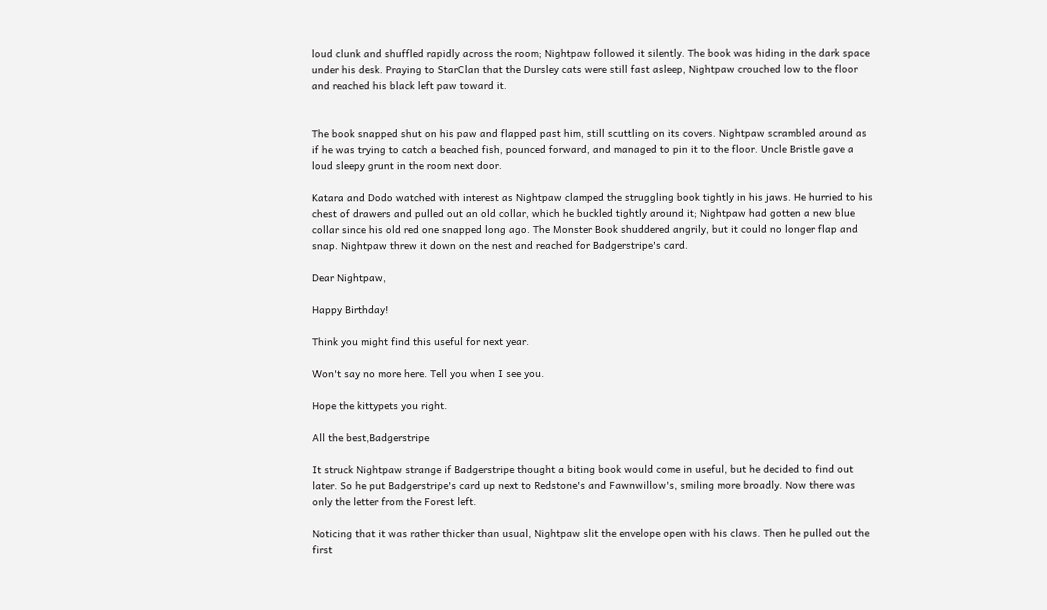loud clunk and shuffled rapidly across the room; Nightpaw followed it silently. The book was hiding in the dark space under his desk. Praying to StarClan that the Dursley cats were still fast asleep, Nightpaw crouched low to the floor and reached his black left paw toward it.


The book snapped shut on his paw and flapped past him, still scuttling on its covers. Nightpaw scrambled around as if he was trying to catch a beached fish, pounced forward, and managed to pin it to the floor. Uncle Bristle gave a loud sleepy grunt in the room next door.

Katara and Dodo watched with interest as Nightpaw clamped the struggling book tightly in his jaws. He hurried to his chest of drawers and pulled out an old collar, which he buckled tightly around it; Nightpaw had gotten a new blue collar since his old red one snapped long ago. The Monster Book shuddered angrily, but it could no longer flap and snap. Nightpaw threw it down on the nest and reached for Badgerstripe's card.

Dear Nightpaw,

Happy Birthday!

Think you might find this useful for next year.

Won't say no more here. Tell you when I see you.

Hope the kittypets you right.

All the best,Badgerstripe

It struck Nightpaw strange if Badgerstripe thought a biting book would come in useful, but he decided to find out later. So he put Badgerstripe's card up next to Redstone's and Fawnwillow's, smiling more broadly. Now there was only the letter from the Forest left.

Noticing that it was rather thicker than usual, Nightpaw slit the envelope open with his claws. Then he pulled out the first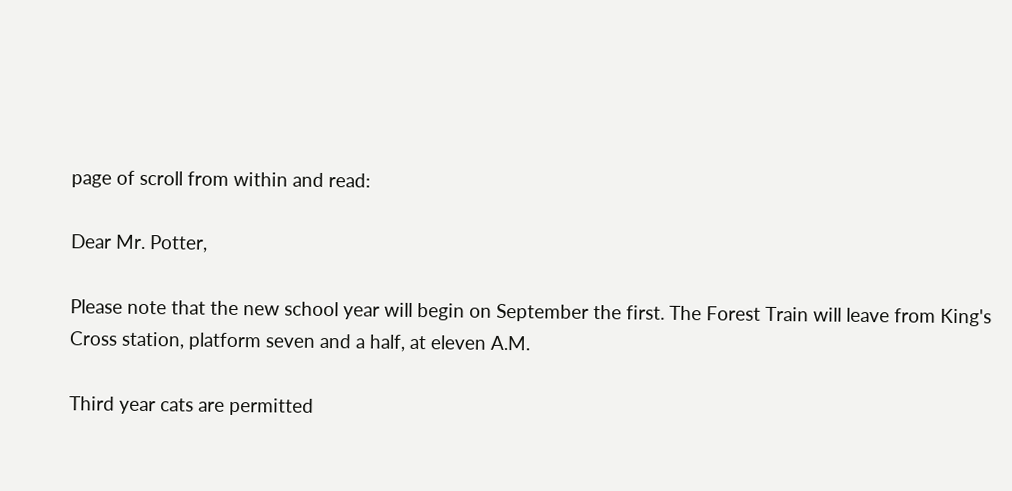page of scroll from within and read:

Dear Mr. Potter,

Please note that the new school year will begin on September the first. The Forest Train will leave from King's Cross station, platform seven and a half, at eleven A.M.

Third year cats are permitted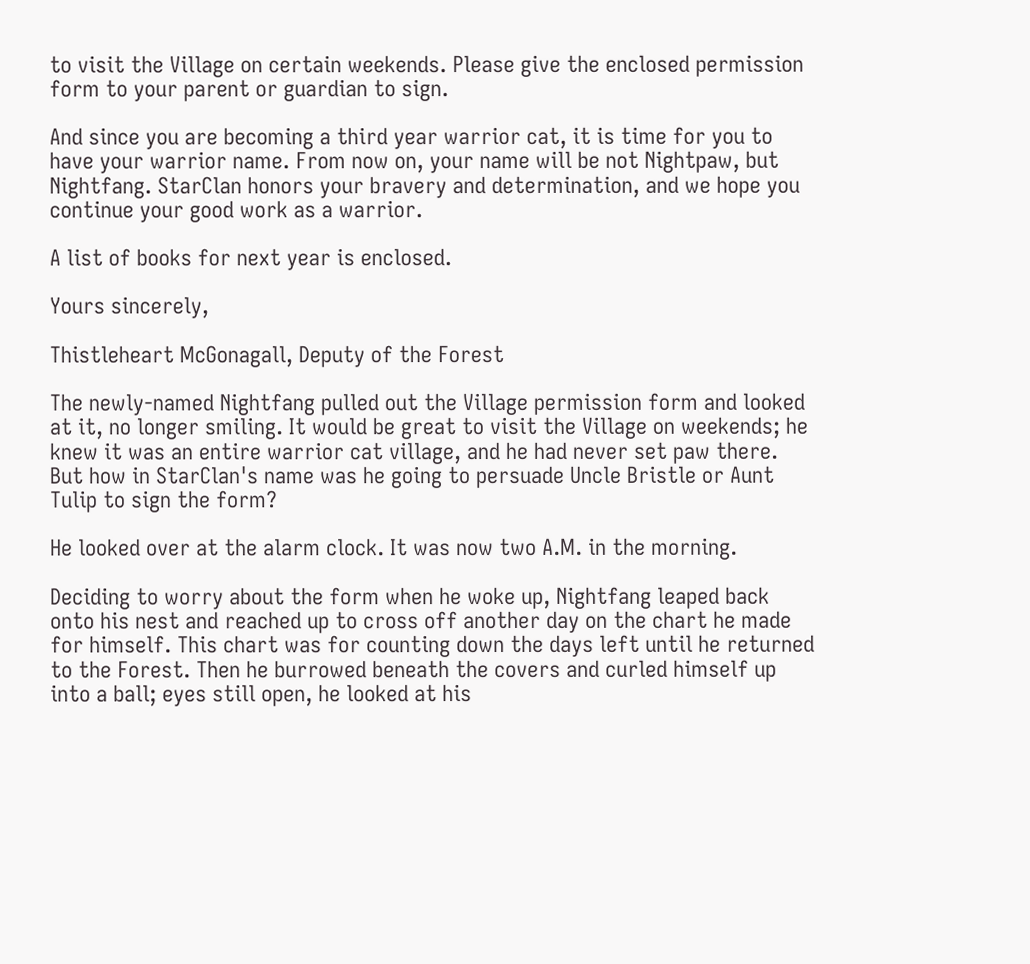to visit the Village on certain weekends. Please give the enclosed permission form to your parent or guardian to sign.

And since you are becoming a third year warrior cat, it is time for you to have your warrior name. From now on, your name will be not Nightpaw, but Nightfang. StarClan honors your bravery and determination, and we hope you continue your good work as a warrior.

A list of books for next year is enclosed.

Yours sincerely,

Thistleheart McGonagall, Deputy of the Forest

The newly-named Nightfang pulled out the Village permission form and looked at it, no longer smiling. It would be great to visit the Village on weekends; he knew it was an entire warrior cat village, and he had never set paw there. But how in StarClan's name was he going to persuade Uncle Bristle or Aunt Tulip to sign the form?

He looked over at the alarm clock. It was now two A.M. in the morning.

Deciding to worry about the form when he woke up, Nightfang leaped back onto his nest and reached up to cross off another day on the chart he made for himself. This chart was for counting down the days left until he returned to the Forest. Then he burrowed beneath the covers and curled himself up into a ball; eyes still open, he looked at his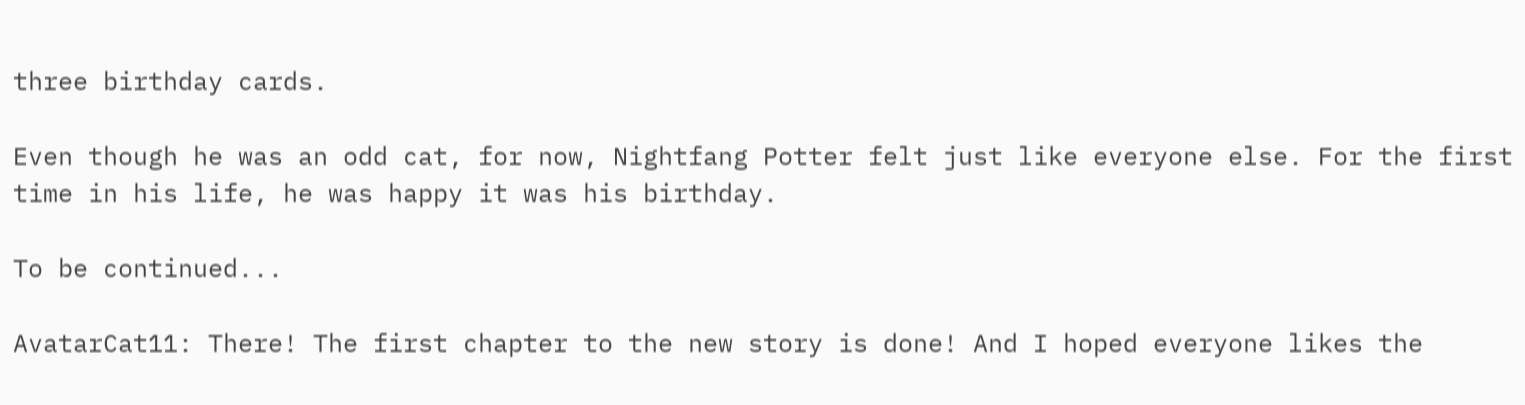three birthday cards.

Even though he was an odd cat, for now, Nightfang Potter felt just like everyone else. For the first time in his life, he was happy it was his birthday.

To be continued...

AvatarCat11: There! The first chapter to the new story is done! And I hoped everyone likes the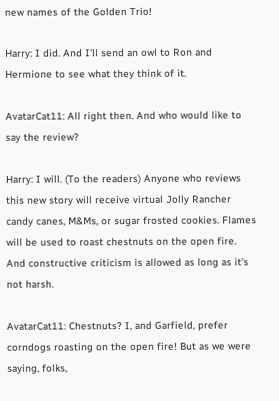new names of the Golden Trio!

Harry: I did. And I'll send an owl to Ron and Hermione to see what they think of it.

AvatarCat11: All right then. And who would like to say the review?

Harry: I will. (To the readers) Anyone who reviews this new story will receive virtual Jolly Rancher candy canes, M&Ms, or sugar frosted cookies. Flames will be used to roast chestnuts on the open fire. And constructive criticism is allowed as long as it's not harsh.

AvatarCat11: Chestnuts? I, and Garfield, prefer corndogs roasting on the open fire! But as we were saying, folks,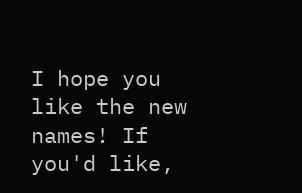I hope you like the new names! If you'd like,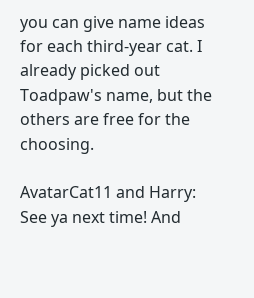you can give name ideas for each third-year cat. I already picked out Toadpaw's name, but the others are free for the choosing.

AvatarCat11 and Harry: See ya next time! And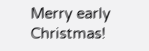Merry early Christmas!